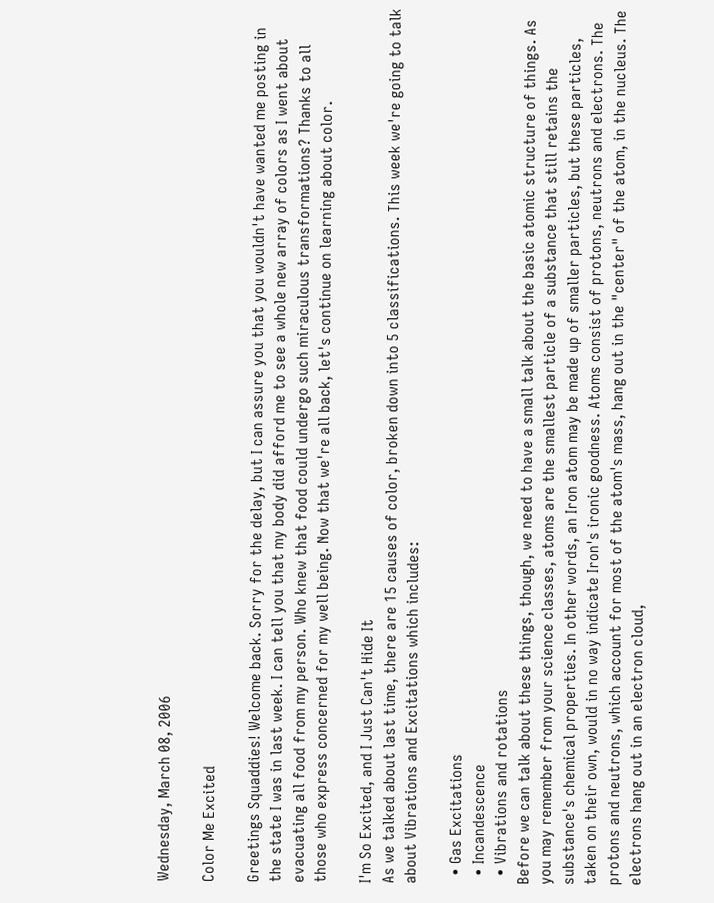Wednesday, March 08, 2006

Color Me Excited

Greetings Squaddies! Welcome back. Sorry for the delay, but I can assure you that you wouldn't have wanted me posting in the state I was in last week. I can tell you that my body did afford me to see a whole new array of colors as I went about evacuating all food from my person. Who knew that food could undergo such miraculous transformations? Thanks to all those who express concerned for my well being. Now that we're all back, let's continue on learning about color.

I'm So Excited, and I Just Can't Hide It
As we talked about last time, there are 15 causes of color, broken down into 5 classifications. This week we're going to talk about Vibrations and Excitations which includes:

  • Gas Excitations
  • Incandescence
  • Vibrations and rotations
Before we can talk about these things, though, we need to have a small talk about the basic atomic structure of things. As you may remember from your science classes, atoms are the smallest particle of a substance that still retains the substance's chemical properties. In other words, an Iron atom may be made up of smaller particles, but these particles, taken on their own, would in no way indicate Iron's ironic goodness. Atoms consist of protons, neutrons and electrons. The protons and neutrons, which account for most of the atom's mass, hang out in the "center" of the atom, in the nucleus. The electrons hang out in an electron cloud,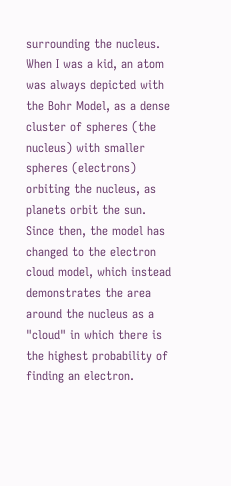surrounding the nucleus. When I was a kid, an atom was always depicted with the Bohr Model, as a dense cluster of spheres (the nucleus) with smaller spheres (electrons) orbiting the nucleus, as planets orbit the sun. Since then, the model has changed to the electron cloud model, which instead demonstrates the area around the nucleus as a "cloud" in which there is the highest probability of finding an electron.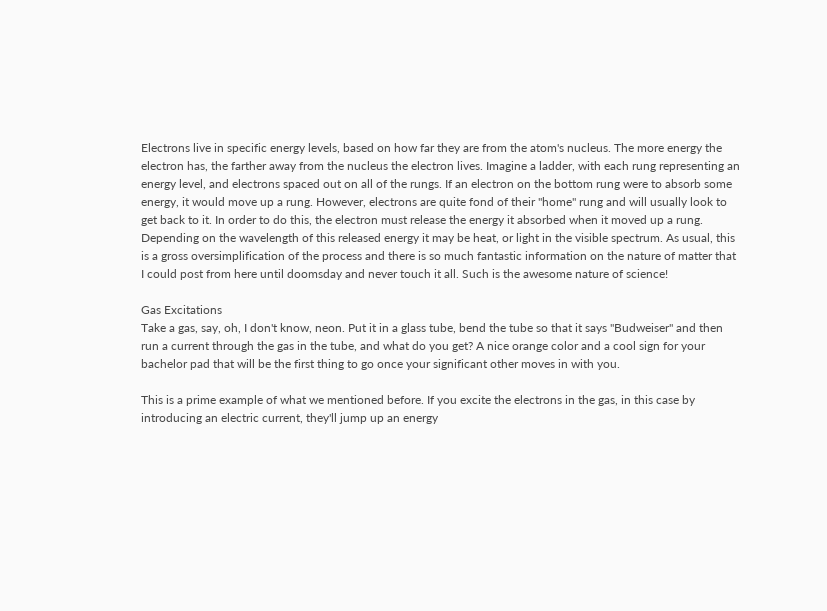Electrons live in specific energy levels, based on how far they are from the atom's nucleus. The more energy the electron has, the farther away from the nucleus the electron lives. Imagine a ladder, with each rung representing an energy level, and electrons spaced out on all of the rungs. If an electron on the bottom rung were to absorb some energy, it would move up a rung. However, electrons are quite fond of their "home" rung and will usually look to get back to it. In order to do this, the electron must release the energy it absorbed when it moved up a rung. Depending on the wavelength of this released energy it may be heat, or light in the visible spectrum. As usual, this is a gross oversimplification of the process and there is so much fantastic information on the nature of matter that I could post from here until doomsday and never touch it all. Such is the awesome nature of science!

Gas Excitations
Take a gas, say, oh, I don't know, neon. Put it in a glass tube, bend the tube so that it says "Budweiser" and then run a current through the gas in the tube, and what do you get? A nice orange color and a cool sign for your bachelor pad that will be the first thing to go once your significant other moves in with you.

This is a prime example of what we mentioned before. If you excite the electrons in the gas, in this case by introducing an electric current, they'll jump up an energy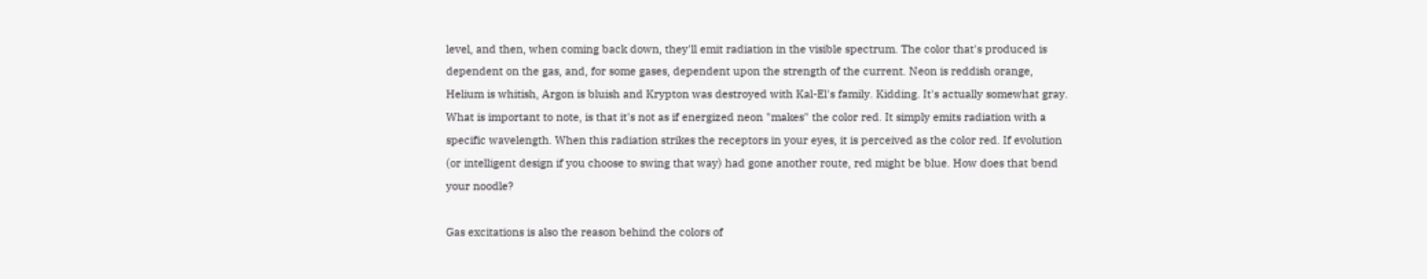level, and then, when coming back down, they'll emit radiation in the visible spectrum. The color that's produced is dependent on the gas, and, for some gases, dependent upon the strength of the current. Neon is reddish orange, Helium is whitish, Argon is bluish and Krypton was destroyed with Kal-El's family. Kidding. It's actually somewhat gray. What is important to note, is that it's not as if energized neon "makes" the color red. It simply emits radiation with a specific wavelength. When this radiation strikes the receptors in your eyes, it is perceived as the color red. If evolution (or intelligent design if you choose to swing that way) had gone another route, red might be blue. How does that bend your noodle?

Gas excitations is also the reason behind the colors of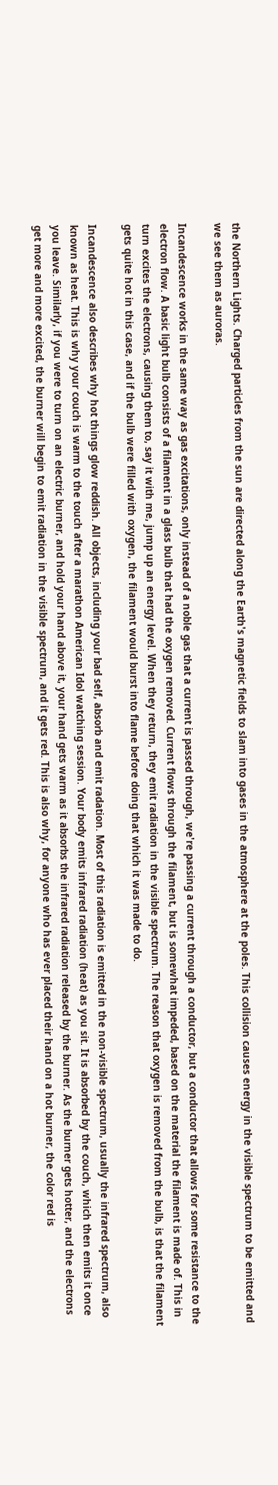the Northern Lights. Charged particles from the sun are directed along the Earth's magnetic fields to slam into gases in the atmosphere at the poles. This collision causes energy in the visible spectrum to be emitted and we see them as auroras.

Incandescence works in the same way as gas excitations, only instead of a noble gas that a current is passed through, we're passing a current through a conductor, but a conductor that allows for some resistance to the electron flow. A basic light bulb consists of a filament in a glass bulb that had the oxygen removed. Current flows through the filament, but is somewhat impeded, based on the material the filament is made of. This in turn excites the electrons, causing them to, say it with me, jump up an energy level. When they return, they emit radiation in the visible spectrum. The reason that oxygen is removed from the bulb, is that the filament gets quite hot in this case, and if the bulb were filled with oxygen, the filament would burst into flame before doing that which it was made to do.

Incandescence also describes why hot things glow reddish. All objects, including your bad self, absorb and emit radation. Most of this radiation is emitted in the non-visible spectrum, usually the infrared spectrum, also known as heat. This is why your couch is warm to the touch after a marathon American Idol watching session. Your body emits infrared radiation (heat) as you sit. It is absorbed by the couch, which then emits it once you leave. Similarly, if you were to turn on an electric burner, and hold your hand above it, your hand gets warm as it absorbs the infrared radiation released by the burner. As the burner gets hotter, and the electrons get more and more excited, the burner will begin to emit radiation in the visible spectrum, and it gets red. This is also why, for anyone who has ever placed their hand on a hot burner, the color red is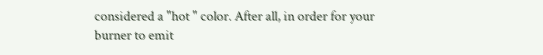considered a "hot " color. After all, in order for your burner to emit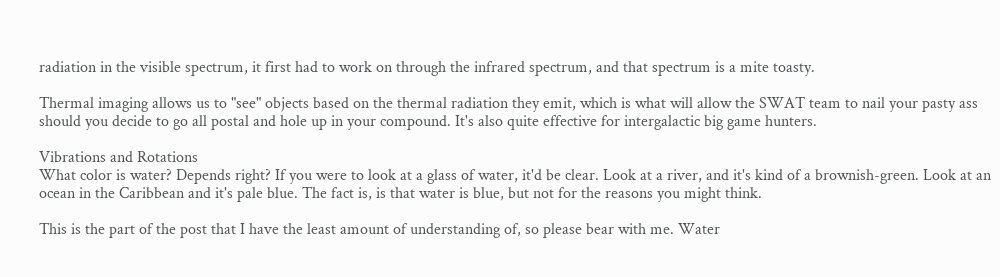radiation in the visible spectrum, it first had to work on through the infrared spectrum, and that spectrum is a mite toasty.

Thermal imaging allows us to "see" objects based on the thermal radiation they emit, which is what will allow the SWAT team to nail your pasty ass should you decide to go all postal and hole up in your compound. It's also quite effective for intergalactic big game hunters.

Vibrations and Rotations
What color is water? Depends right? If you were to look at a glass of water, it'd be clear. Look at a river, and it's kind of a brownish-green. Look at an ocean in the Caribbean and it's pale blue. The fact is, is that water is blue, but not for the reasons you might think.

This is the part of the post that I have the least amount of understanding of, so please bear with me. Water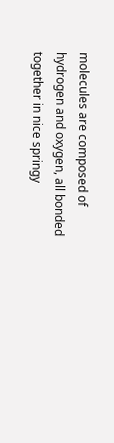molecules are composed of hydrogen and oxygen, all bonded together in nice springy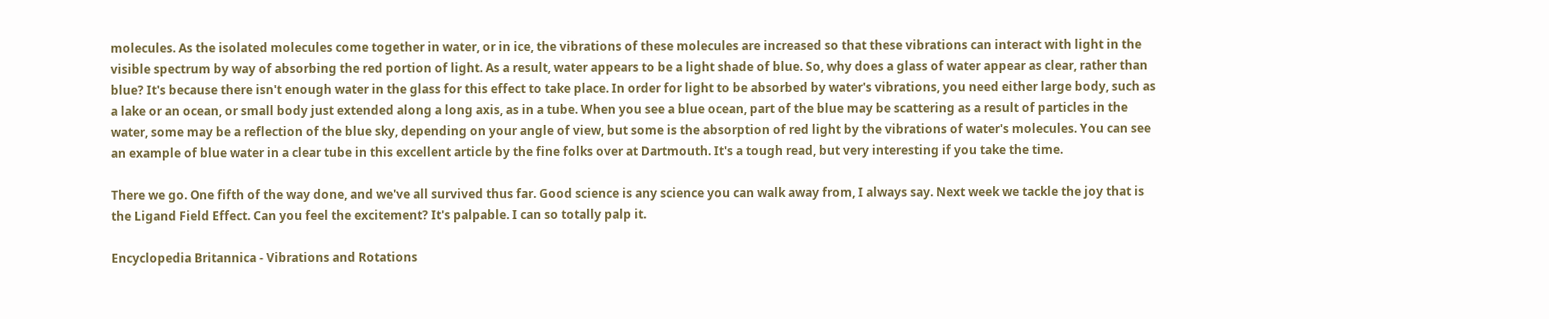molecules. As the isolated molecules come together in water, or in ice, the vibrations of these molecules are increased so that these vibrations can interact with light in the visible spectrum by way of absorbing the red portion of light. As a result, water appears to be a light shade of blue. So, why does a glass of water appear as clear, rather than blue? It's because there isn't enough water in the glass for this effect to take place. In order for light to be absorbed by water's vibrations, you need either large body, such as a lake or an ocean, or small body just extended along a long axis, as in a tube. When you see a blue ocean, part of the blue may be scattering as a result of particles in the water, some may be a reflection of the blue sky, depending on your angle of view, but some is the absorption of red light by the vibrations of water's molecules. You can see an example of blue water in a clear tube in this excellent article by the fine folks over at Dartmouth. It's a tough read, but very interesting if you take the time.

There we go. One fifth of the way done, and we've all survived thus far. Good science is any science you can walk away from, I always say. Next week we tackle the joy that is the Ligand Field Effect. Can you feel the excitement? It's palpable. I can so totally palp it.

Encyclopedia Britannica - Vibrations and Rotations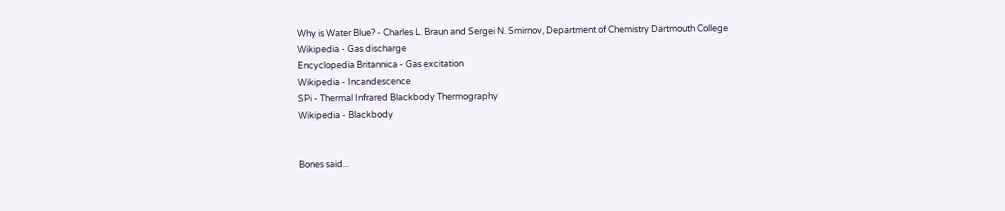Why is Water Blue? - Charles L. Braun and Sergei N. Smirnov, Department of Chemistry Dartmouth College
Wikipedia - Gas discharge
Encyclopedia Britannica - Gas excitation
Wikipedia - Incandescence
SPi - Thermal Infrared Blackbody Thermography
Wikipedia - Blackbody


Bones said...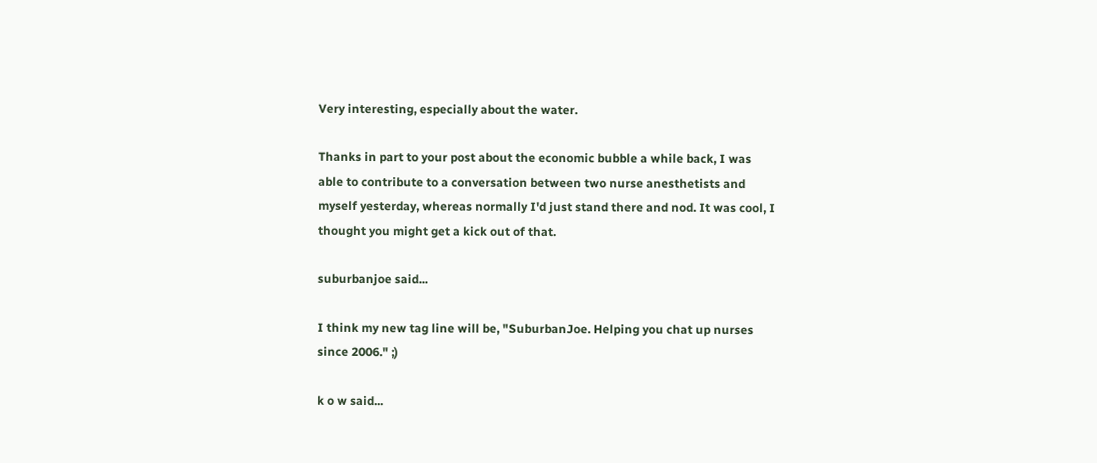Very interesting, especially about the water.

Thanks in part to your post about the economic bubble a while back, I was able to contribute to a conversation between two nurse anesthetists and myself yesterday, whereas normally I'd just stand there and nod. It was cool, I thought you might get a kick out of that.

suburbanjoe said...

I think my new tag line will be, "SuburbanJoe. Helping you chat up nurses since 2006." ;)

k o w said...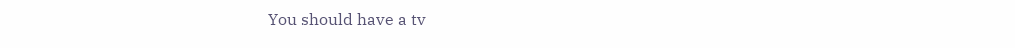You should have a tv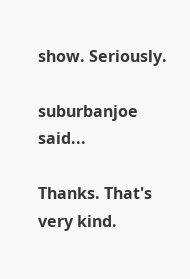show. Seriously.

suburbanjoe said...

Thanks. That's very kind.